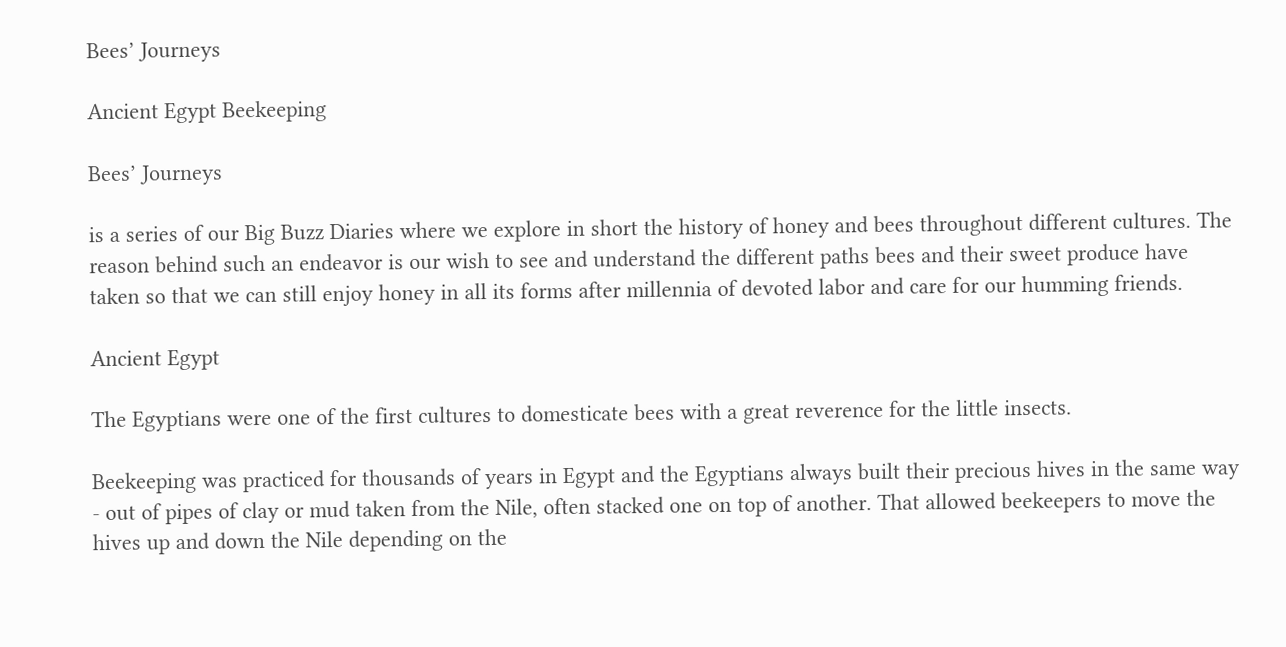Bees’ Journeys

Ancient Egypt Beekeeping

Bees’ Journeys

is a series of our Big Buzz Diaries where we explore in short the history of honey and bees throughout different cultures. The reason behind such an endeavor is our wish to see and understand the different paths bees and their sweet produce have taken so that we can still enjoy honey in all its forms after millennia of devoted labor and care for our humming friends.

Ancient Egypt

The Egyptians were one of the first cultures to domesticate bees with a great reverence for the little insects.

Beekeeping was practiced for thousands of years in Egypt and the Egyptians always built their precious hives in the same way - out of pipes of clay or mud taken from the Nile, often stacked one on top of another. That allowed beekeepers to move the hives up and down the Nile depending on the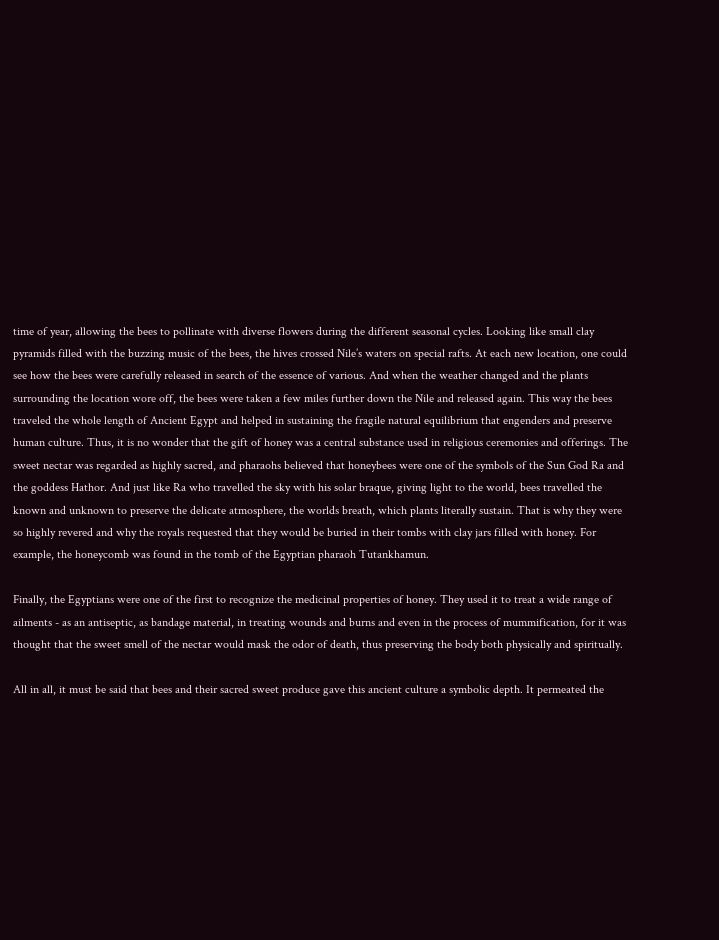time of year, allowing the bees to pollinate with diverse flowers during the different seasonal cycles. Looking like small clay pyramids filled with the buzzing music of the bees, the hives crossed Nile’s waters on special rafts. At each new location, one could see how the bees were carefully released in search of the essence of various. And when the weather changed and the plants surrounding the location wore off, the bees were taken a few miles further down the Nile and released again. This way the bees traveled the whole length of Ancient Egypt and helped in sustaining the fragile natural equilibrium that engenders and preserve human culture. Thus, it is no wonder that the gift of honey was a central substance used in religious ceremonies and offerings. The sweet nectar was regarded as highly sacred, and pharaohs believed that honeybees were one of the symbols of the Sun God Ra and the goddess Hathor. And just like Ra who travelled the sky with his solar braque, giving light to the world, bees travelled the known and unknown to preserve the delicate atmosphere, the worlds breath, which plants literally sustain. That is why they were so highly revered and why the royals requested that they would be buried in their tombs with clay jars filled with honey. For example, the honeycomb was found in the tomb of the Egyptian pharaoh Tutankhamun.

Finally, the Egyptians were one of the first to recognize the medicinal properties of honey. They used it to treat a wide range of ailments - as an antiseptic, as bandage material, in treating wounds and burns and even in the process of mummification, for it was thought that the sweet smell of the nectar would mask the odor of death, thus preserving the body both physically and spiritually.

All in all, it must be said that bees and their sacred sweet produce gave this ancient culture a symbolic depth. It permeated the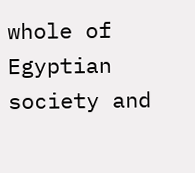whole of Egyptian society and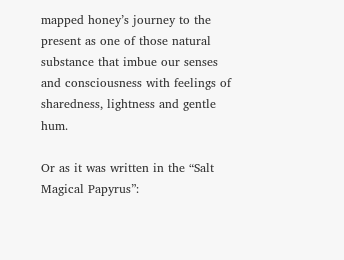mapped honey’s journey to the present as one of those natural substance that imbue our senses and consciousness with feelings of sharedness, lightness and gentle hum.

Or as it was written in the “Salt Magical Papyrus”: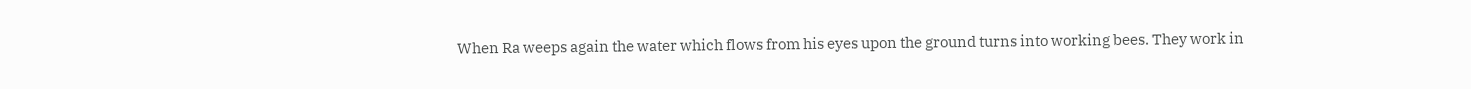When Ra weeps again the water which flows from his eyes upon the ground turns into working bees. They work in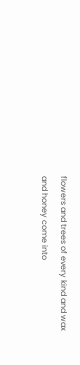flowers and trees of every kind and wax and honey come into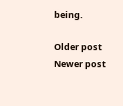being.

Older post Newer post